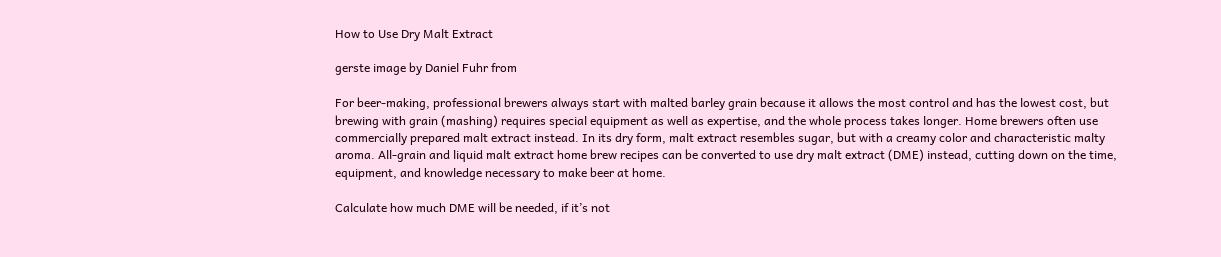How to Use Dry Malt Extract

gerste image by Daniel Fuhr from

For beer-making, professional brewers always start with malted barley grain because it allows the most control and has the lowest cost, but brewing with grain (mashing) requires special equipment as well as expertise, and the whole process takes longer. Home brewers often use commercially prepared malt extract instead. In its dry form, malt extract resembles sugar, but with a creamy color and characteristic malty aroma. All-grain and liquid malt extract home brew recipes can be converted to use dry malt extract (DME) instead, cutting down on the time, equipment, and knowledge necessary to make beer at home.

Calculate how much DME will be needed, if it’s not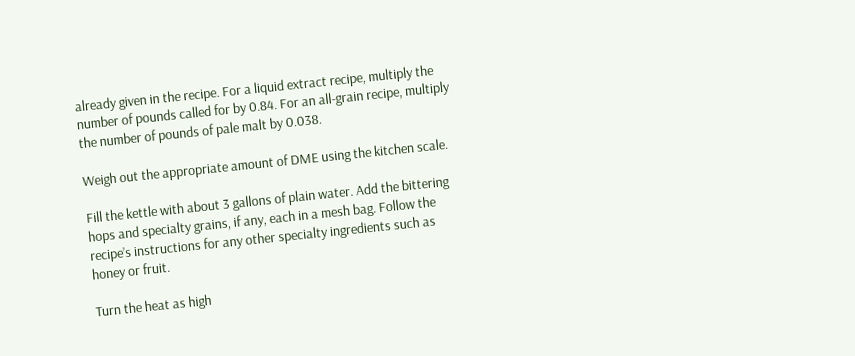already given in the recipe. For a liquid extract recipe, multiply the number of pounds called for by 0.84. For an all-grain recipe, multiply the number of pounds of pale malt by 0.038.

Weigh out the appropriate amount of DME using the kitchen scale.

Fill the kettle with about 3 gallons of plain water. Add the bittering hops and specialty grains, if any, each in a mesh bag. Follow the recipe’s instructions for any other specialty ingredients such as honey or fruit.

Turn the heat as high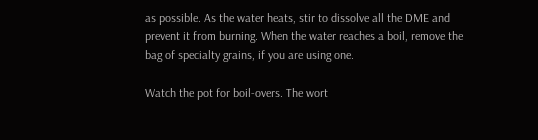as possible. As the water heats, stir to dissolve all the DME and prevent it from burning. When the water reaches a boil, remove the bag of specialty grains, if you are using one.

Watch the pot for boil-overs. The wort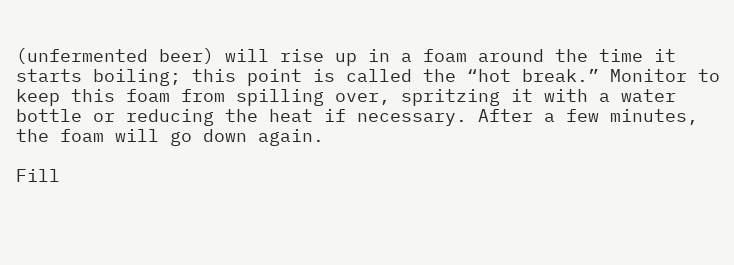(unfermented beer) will rise up in a foam around the time it starts boiling; this point is called the “hot break.” Monitor to keep this foam from spilling over, spritzing it with a water bottle or reducing the heat if necessary. After a few minutes, the foam will go down again.

Fill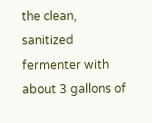the clean, sanitized fermenter with about 3 gallons of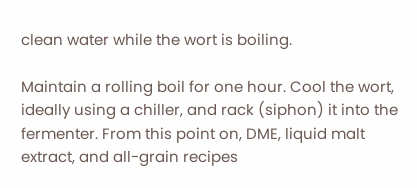clean water while the wort is boiling.

Maintain a rolling boil for one hour. Cool the wort, ideally using a chiller, and rack (siphon) it into the fermenter. From this point on, DME, liquid malt extract, and all-grain recipes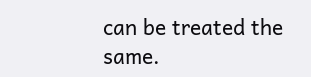can be treated the same.